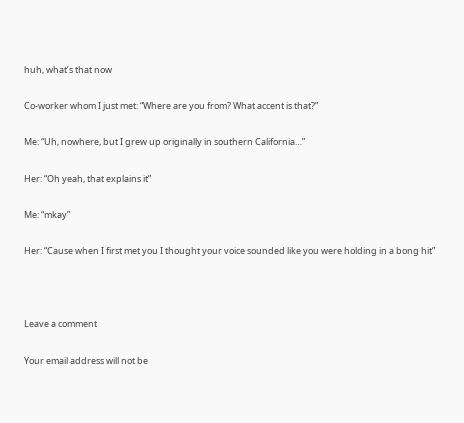huh, what’s that now

Co-worker whom I just met: “Where are you from? What accent is that?”

Me: “Uh, nowhere, but I grew up originally in southern California…”

Her: “Oh yeah, that explains it”

Me: “mkay”

Her: “Cause when I first met you I thought your voice sounded like you were holding in a bong hit”



Leave a comment

Your email address will not be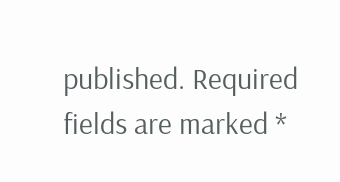published. Required fields are marked *